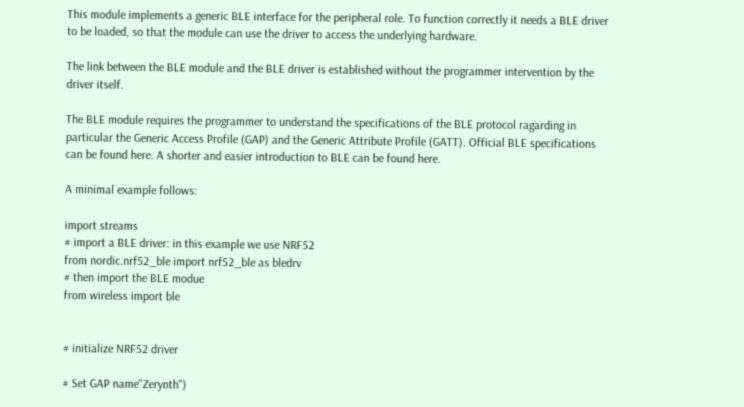This module implements a generic BLE interface for the peripheral role. To function correctly it needs a BLE driver to be loaded, so that the module can use the driver to access the underlying hardware.

The link between the BLE module and the BLE driver is established without the programmer intervention by the driver itself.

The BLE module requires the programmer to understand the specifications of the BLE protocol ragarding in particular the Generic Access Profile (GAP) and the Generic Attribute Profile (GATT). Official BLE specifications can be found here. A shorter and easier introduction to BLE can be found here.

A minimal example follows:

import streams
# import a BLE driver: in this example we use NRF52
from nordic.nrf52_ble import nrf52_ble as bledrv
# then import the BLE modue
from wireless import ble


# initialize NRF52 driver

# Set GAP name"Zerynth")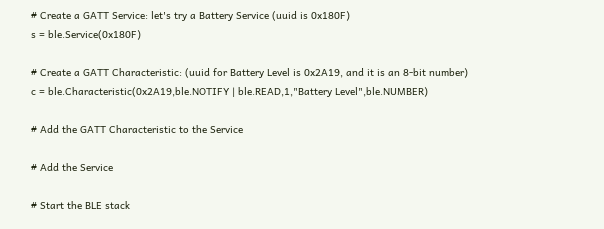# Create a GATT Service: let's try a Battery Service (uuid is 0x180F)
s = ble.Service(0x180F)

# Create a GATT Characteristic: (uuid for Battery Level is 0x2A19, and it is an 8-bit number)
c = ble.Characteristic(0x2A19,ble.NOTIFY | ble.READ,1,"Battery Level",ble.NUMBER)

# Add the GATT Characteristic to the Service

# Add the Service

# Start the BLE stack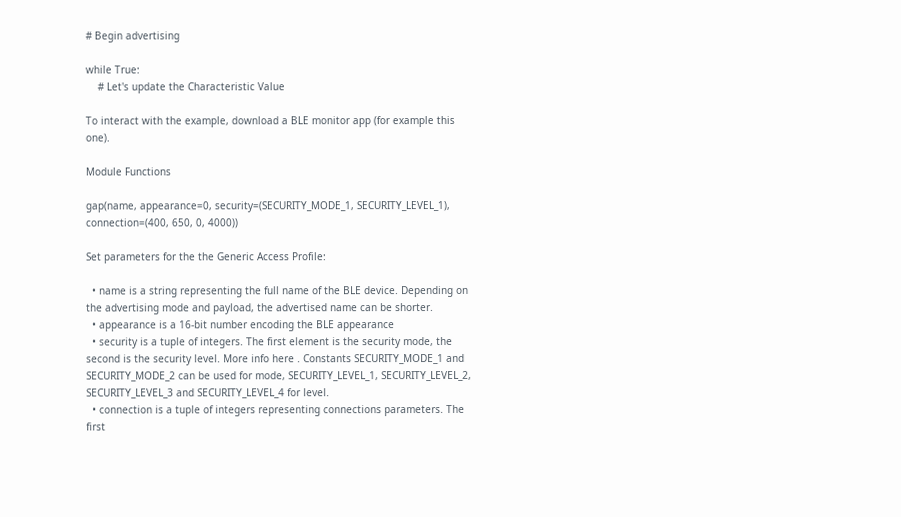# Begin advertising

while True:
    # Let's update the Characteristic Value

To interact with the example, download a BLE monitor app (for example this one).

Module Functions

gap(name, appearance=0, security=(SECURITY_MODE_1, SECURITY_LEVEL_1), connection=(400, 650, 0, 4000))

Set parameters for the the Generic Access Profile:

  • name is a string representing the full name of the BLE device. Depending on the advertising mode and payload, the advertised name can be shorter.
  • appearance is a 16-bit number encoding the BLE appearance
  • security is a tuple of integers. The first element is the security mode, the second is the security level. More info here . Constants SECURITY_MODE_1 and SECURITY_MODE_2 can be used for mode, SECURITY_LEVEL_1, SECURITY_LEVEL_2, SECURITY_LEVEL_3 and SECURITY_LEVEL_4 for level.
  • connection is a tuple of integers representing connections parameters. The first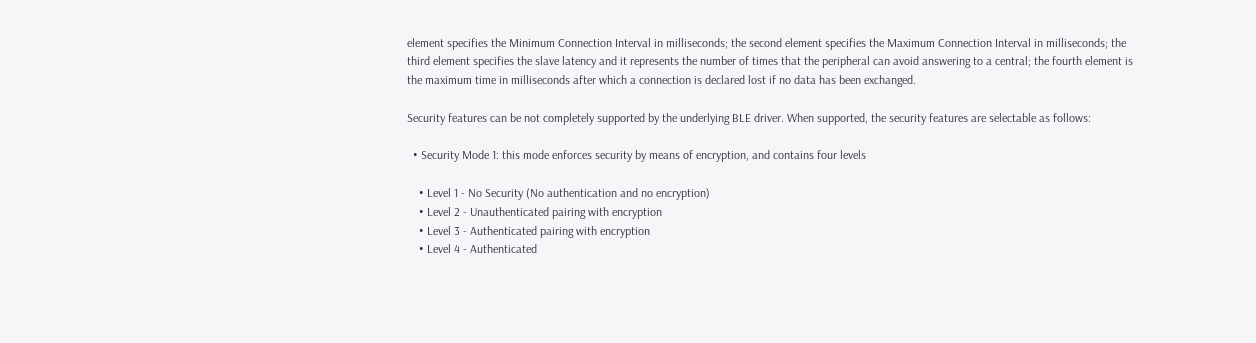element specifies the Minimum Connection Interval in milliseconds; the second element specifies the Maximum Connection Interval in milliseconds; the third element specifies the slave latency and it represents the number of times that the peripheral can avoid answering to a central; the fourth element is the maximum time in milliseconds after which a connection is declared lost if no data has been exchanged.

Security features can be not completely supported by the underlying BLE driver. When supported, the security features are selectable as follows:

  • Security Mode 1: this mode enforces security by means of encryption, and contains four levels

    • Level 1 - No Security (No authentication and no encryption)
    • Level 2 - Unauthenticated pairing with encryption
    • Level 3 - Authenticated pairing with encryption
    • Level 4 - Authenticated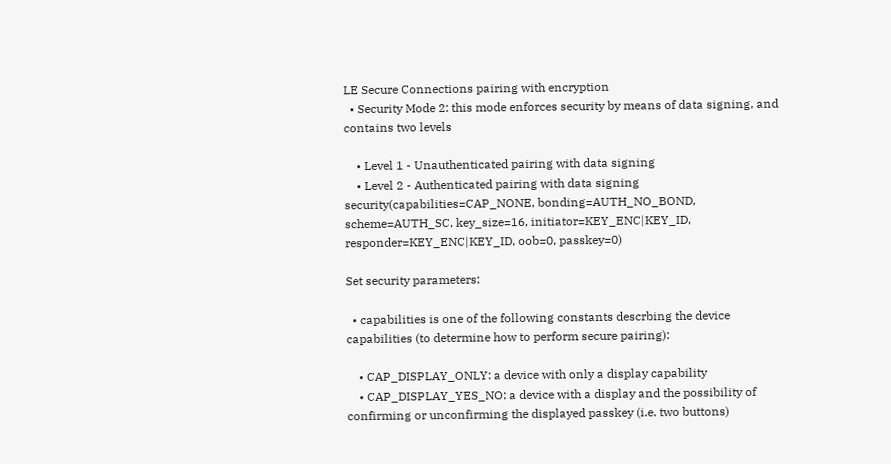LE Secure Connections pairing with encryption
  • Security Mode 2: this mode enforces security by means of data signing, and contains two levels

    • Level 1 - Unauthenticated pairing with data signing
    • Level 2 - Authenticated pairing with data signing
security(capabilities=CAP_NONE, bonding=AUTH_NO_BOND, scheme=AUTH_SC, key_size=16, initiator=KEY_ENC|KEY_ID, responder=KEY_ENC|KEY_ID, oob=0, passkey=0)

Set security parameters:

  • capabilities is one of the following constants descrbing the device capabilities (to determine how to perform secure pairing):

    • CAP_DISPLAY_ONLY: a device with only a display capability
    • CAP_DISPLAY_YES_NO: a device with a display and the possibility of confirming or unconfirming the displayed passkey (i.e. two buttons)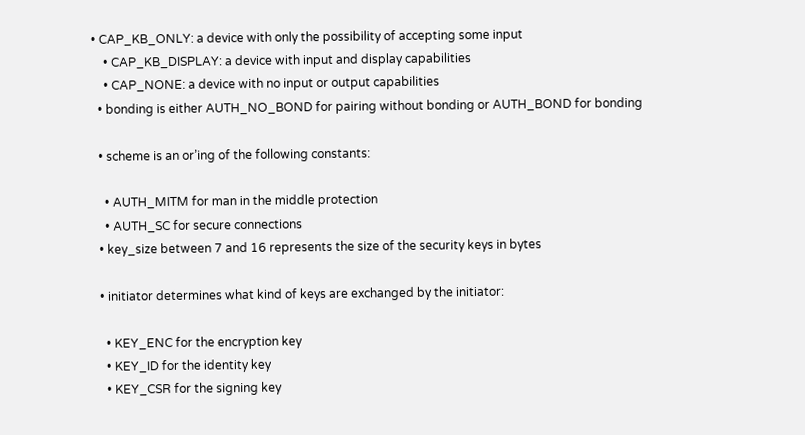• CAP_KB_ONLY: a device with only the possibility of accepting some input
    • CAP_KB_DISPLAY: a device with input and display capabilities
    • CAP_NONE: a device with no input or output capabilities
  • bonding is either AUTH_NO_BOND for pairing without bonding or AUTH_BOND for bonding

  • scheme is an or’ing of the following constants:

    • AUTH_MITM for man in the middle protection
    • AUTH_SC for secure connections
  • key_size between 7 and 16 represents the size of the security keys in bytes

  • initiator determines what kind of keys are exchanged by the initiator:

    • KEY_ENC for the encryption key
    • KEY_ID for the identity key
    • KEY_CSR for the signing key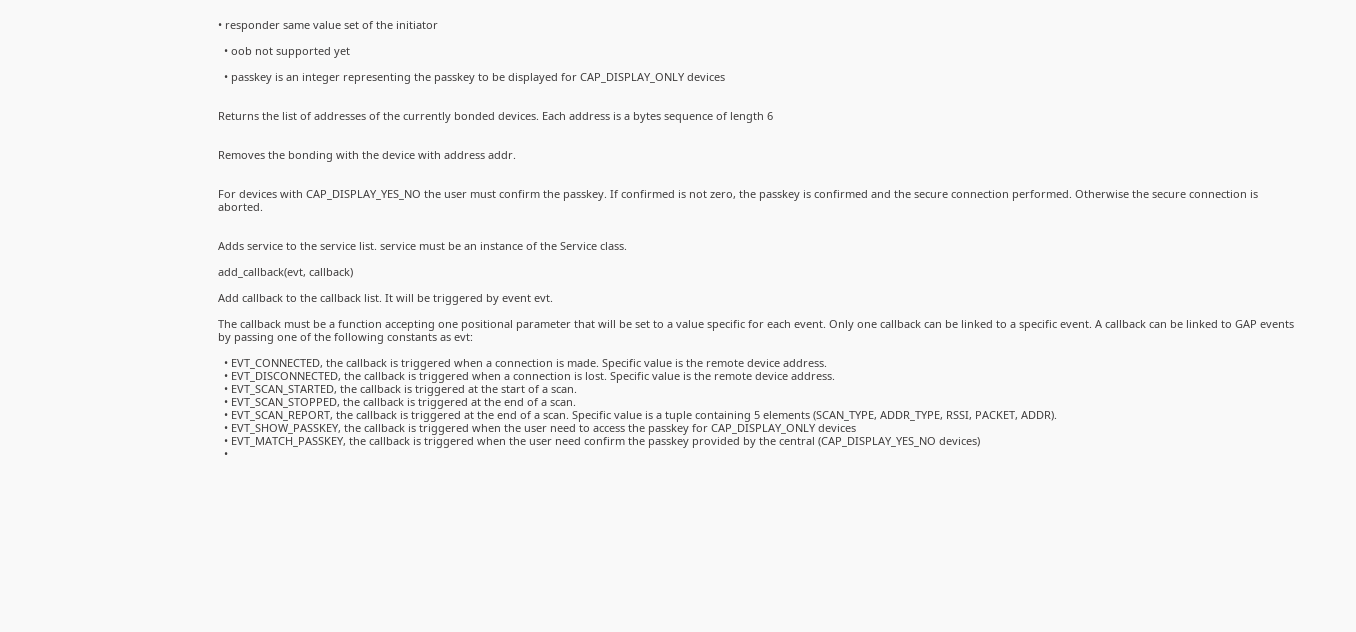• responder same value set of the initiator

  • oob not supported yet

  • passkey is an integer representing the passkey to be displayed for CAP_DISPLAY_ONLY devices


Returns the list of addresses of the currently bonded devices. Each address is a bytes sequence of length 6


Removes the bonding with the device with address addr.


For devices with CAP_DISPLAY_YES_NO the user must confirm the passkey. If confirmed is not zero, the passkey is confirmed and the secure connection performed. Otherwise the secure connection is aborted.


Adds service to the service list. service must be an instance of the Service class.

add_callback(evt, callback)

Add callback to the callback list. It will be triggered by event evt.

The callback must be a function accepting one positional parameter that will be set to a value specific for each event. Only one callback can be linked to a specific event. A callback can be linked to GAP events by passing one of the following constants as evt:

  • EVT_CONNECTED, the callback is triggered when a connection is made. Specific value is the remote device address.
  • EVT_DISCONNECTED, the callback is triggered when a connection is lost. Specific value is the remote device address.
  • EVT_SCAN_STARTED, the callback is triggered at the start of a scan.
  • EVT_SCAN_STOPPED, the callback is triggered at the end of a scan.
  • EVT_SCAN_REPORT, the callback is triggered at the end of a scan. Specific value is a tuple containing 5 elements (SCAN_TYPE, ADDR_TYPE, RSSI, PACKET, ADDR).
  • EVT_SHOW_PASSKEY, the callback is triggered when the user need to access the passkey for CAP_DISPLAY_ONLY devices
  • EVT_MATCH_PASSKEY, the callback is triggered when the user need confirm the passkey provided by the central (CAP_DISPLAY_YES_NO devices)
  •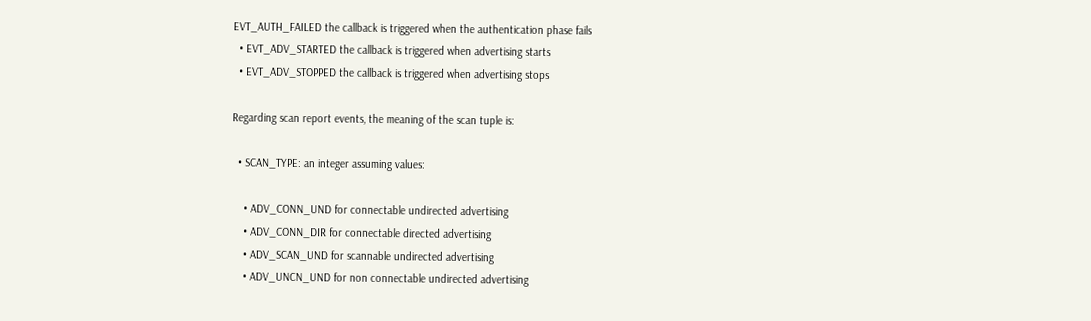EVT_AUTH_FAILED the callback is triggered when the authentication phase fails
  • EVT_ADV_STARTED the callback is triggered when advertising starts
  • EVT_ADV_STOPPED the callback is triggered when advertising stops

Regarding scan report events, the meaning of the scan tuple is:

  • SCAN_TYPE: an integer assuming values:

    • ADV_CONN_UND for connectable undirected advertising
    • ADV_CONN_DIR for connectable directed advertising
    • ADV_SCAN_UND for scannable undirected advertising
    • ADV_UNCN_UND for non connectable undirected advertising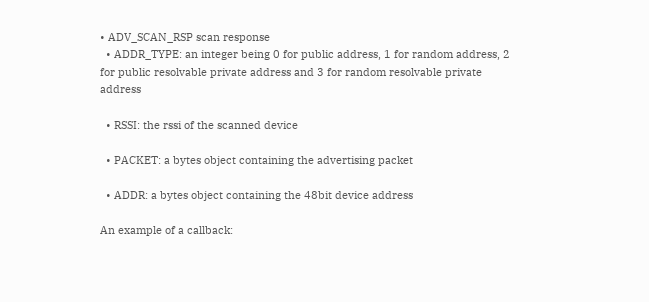• ADV_SCAN_RSP scan response
  • ADDR_TYPE: an integer being 0 for public address, 1 for random address, 2 for public resolvable private address and 3 for random resolvable private address

  • RSSI: the rssi of the scanned device

  • PACKET: a bytes object containing the advertising packet

  • ADDR: a bytes object containing the 48bit device address

An example of a callback: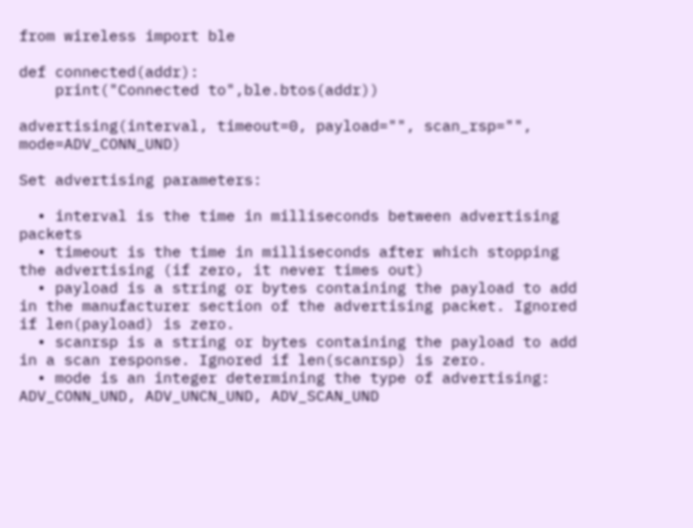from wireless import ble

def connected(addr):
    print("Connected to",ble.btos(addr))

advertising(interval, timeout=0, payload="", scan_rsp="", mode=ADV_CONN_UND)

Set advertising parameters:

  • interval is the time in milliseconds between advertising packets
  • timeout is the time in milliseconds after which stopping the advertising (if zero, it never times out)
  • payload is a string or bytes containing the payload to add in the manufacturer section of the advertising packet. Ignored if len(payload) is zero.
  • scanrsp is a string or bytes containing the payload to add in a scan response. Ignored if len(scanrsp) is zero.
  • mode is an integer determining the type of advertising: ADV_CONN_UND, ADV_UNCN_UND, ADV_SCAN_UND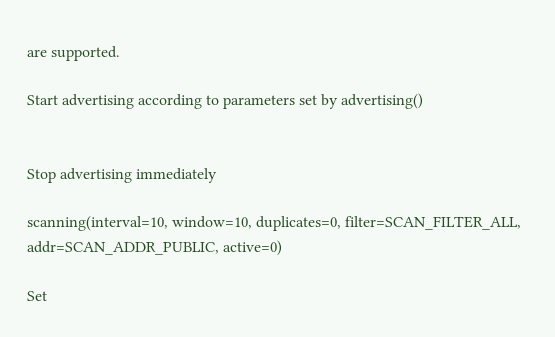are supported.

Start advertising according to parameters set by advertising()


Stop advertising immediately

scanning(interval=10, window=10, duplicates=0, filter=SCAN_FILTER_ALL, addr=SCAN_ADDR_PUBLIC, active=0)

Set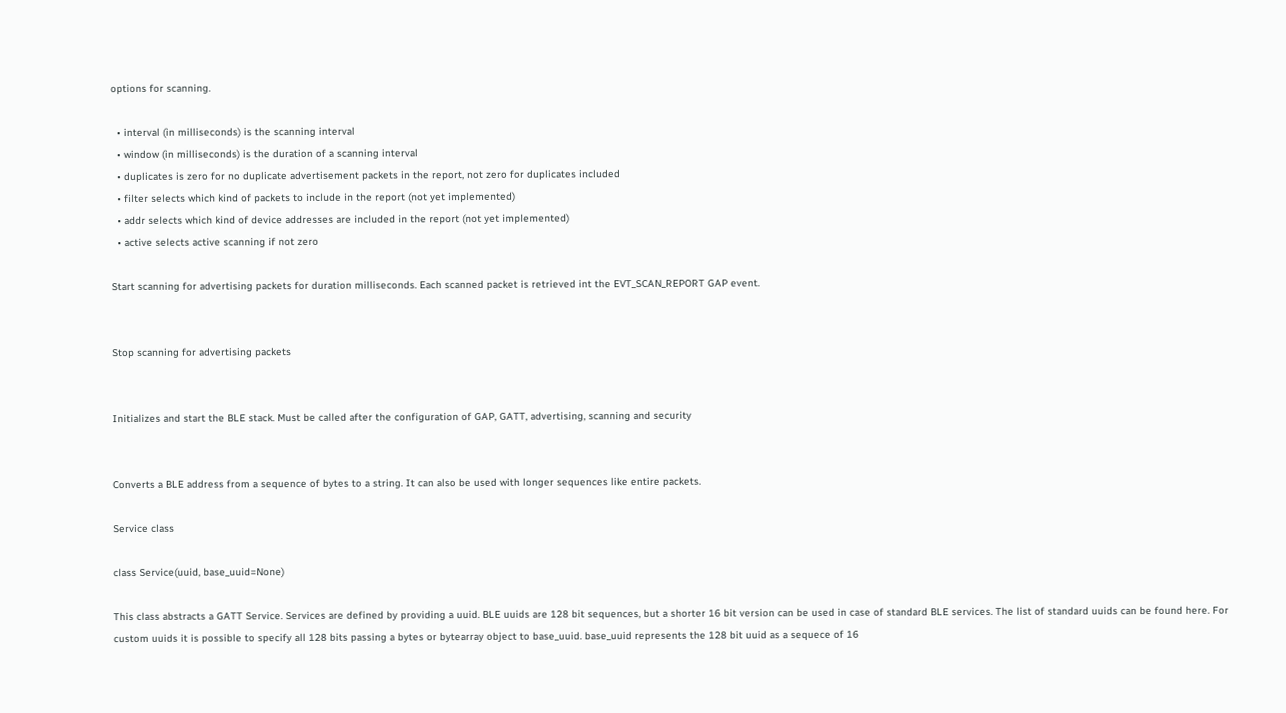options for scanning.

  • interval (in milliseconds) is the scanning interval
  • window (in milliseconds) is the duration of a scanning interval
  • duplicates is zero for no duplicate advertisement packets in the report, not zero for duplicates included
  • filter selects which kind of packets to include in the report (not yet implemented)
  • addr selects which kind of device addresses are included in the report (not yet implemented)
  • active selects active scanning if not zero

Start scanning for advertising packets for duration milliseconds. Each scanned packet is retrieved int the EVT_SCAN_REPORT GAP event.


Stop scanning for advertising packets


Initializes and start the BLE stack. Must be called after the configuration of GAP, GATT, advertising, scanning and security


Converts a BLE address from a sequence of bytes to a string. It can also be used with longer sequences like entire packets.

Service class

class Service(uuid, base_uuid=None)

This class abstracts a GATT Service. Services are defined by providing a uuid. BLE uuids are 128 bit sequences, but a shorter 16 bit version can be used in case of standard BLE services. The list of standard uuids can be found here. For custom uuids it is possible to specify all 128 bits passing a bytes or bytearray object to base_uuid. base_uuid represents the 128 bit uuid as a sequece of 16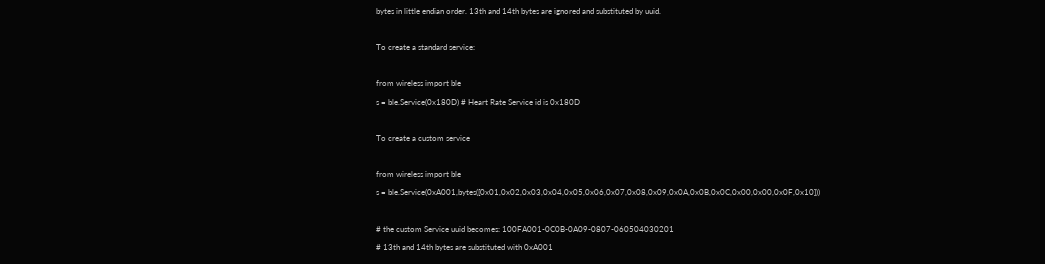bytes in little endian order. 13th and 14th bytes are ignored and substituted by uuid.

To create a standard service:

from wireless import ble
s = ble.Service(0x180D) # Heart Rate Service id is 0x180D

To create a custom service

from wireless import ble
s = ble.Service(0xA001,bytes([0x01,0x02,0x03,0x04,0x05,0x06,0x07,0x08,0x09,0x0A,0x0B,0x0C,0x00,0x00,0x0F,0x10]))

# the custom Service uuid becomes: 100FA001-0C0B-0A09-0807-060504030201
# 13th and 14th bytes are substituted with 0xA001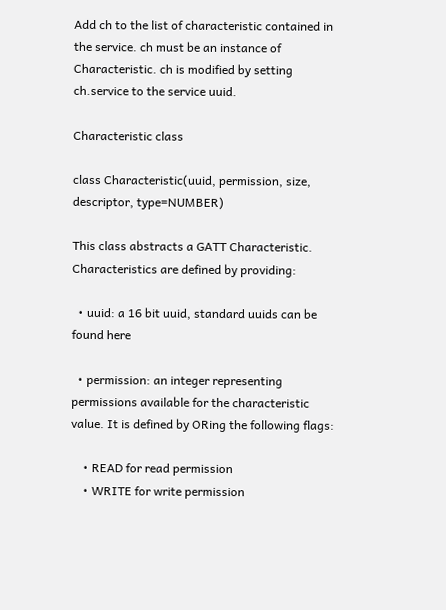Add ch to the list of characteristic contained in the service. ch must be an instance of Characteristic. ch is modified by setting ch.service to the service uuid.

Characteristic class

class Characteristic(uuid, permission, size, descriptor, type=NUMBER)

This class abstracts a GATT Characteristic. Characteristics are defined by providing:

  • uuid: a 16 bit uuid, standard uuids can be found here

  • permission: an integer representing permissions available for the characteristic value. It is defined by ORing the following flags:

    • READ for read permission
    • WRITE for write permission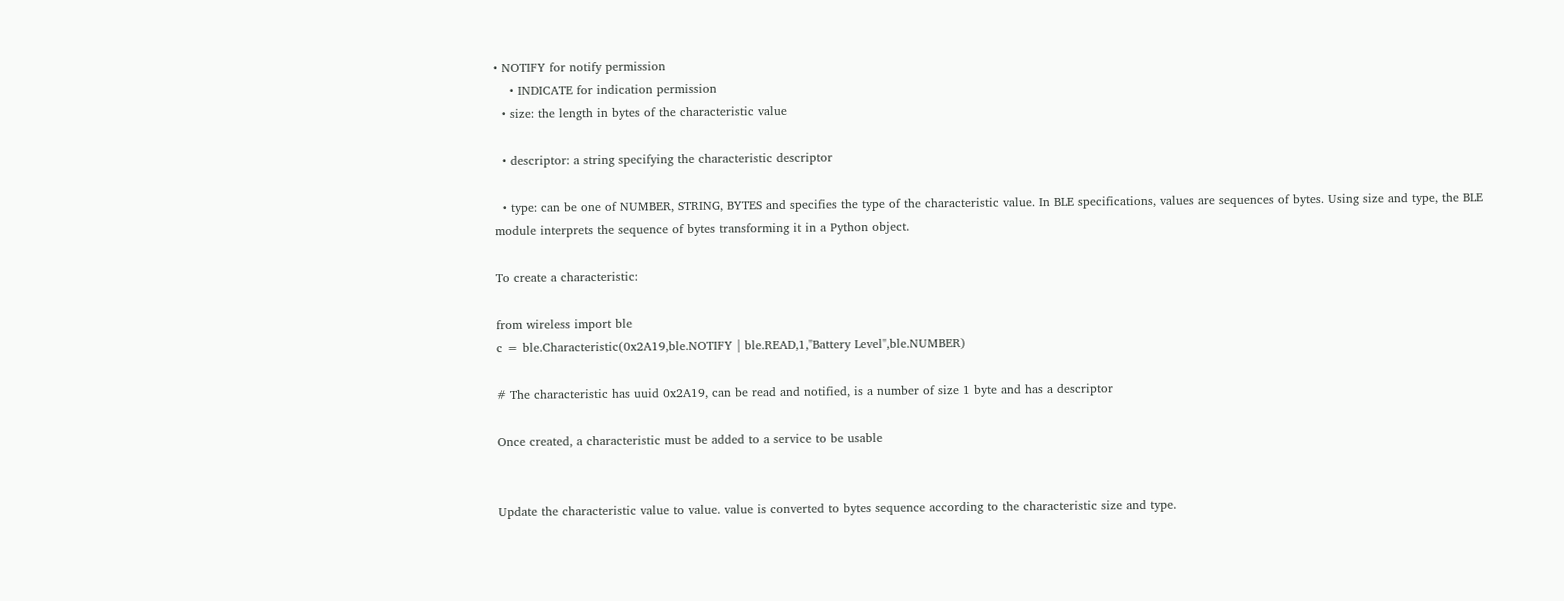• NOTIFY for notify permission
    • INDICATE for indication permission
  • size: the length in bytes of the characteristic value

  • descriptor: a string specifying the characteristic descriptor

  • type: can be one of NUMBER, STRING, BYTES and specifies the type of the characteristic value. In BLE specifications, values are sequences of bytes. Using size and type, the BLE module interprets the sequence of bytes transforming it in a Python object.

To create a characteristic:

from wireless import ble
c = ble.Characteristic(0x2A19,ble.NOTIFY | ble.READ,1,"Battery Level",ble.NUMBER)

# The characteristic has uuid 0x2A19, can be read and notified, is a number of size 1 byte and has a descriptor

Once created, a characteristic must be added to a service to be usable


Update the characteristic value to value. value is converted to bytes sequence according to the characteristic size and type.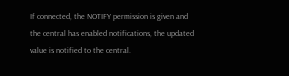If connected, the NOTIFY permission is given and the central has enabled notifications, the updated value is notified to the central.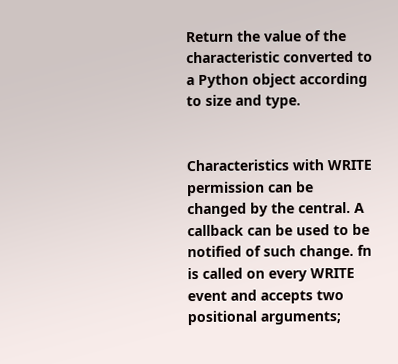Return the value of the characteristic converted to a Python object according to size and type.


Characteristics with WRITE permission can be changed by the central. A callback can be used to be notified of such change. fn is called on every WRITE event and accepts two positional arguments;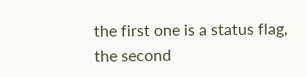the first one is a status flag, the second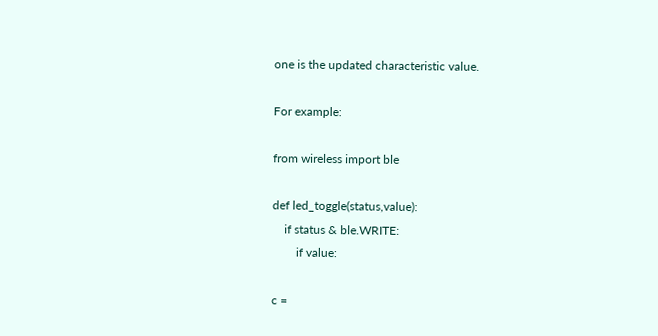one is the updated characteristic value.

For example:

from wireless import ble

def led_toggle(status,value):
    if status & ble.WRITE:
        if value:

c =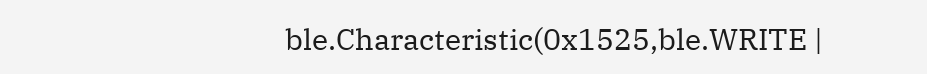ble.Characteristic(0x1525,ble.WRITE |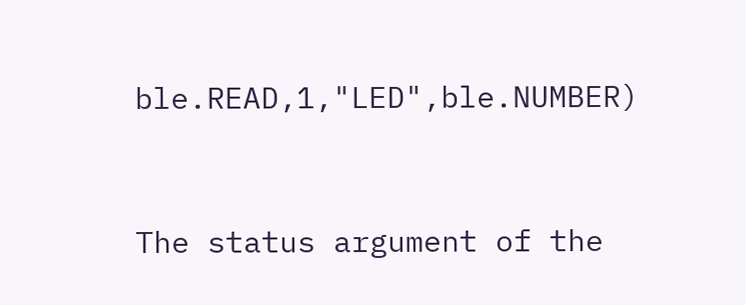ble.READ,1,"LED",ble.NUMBER)


The status argument of the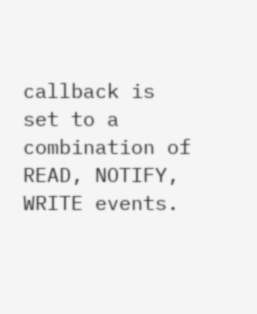callback is set to a combination of READ, NOTIFY, WRITE events.